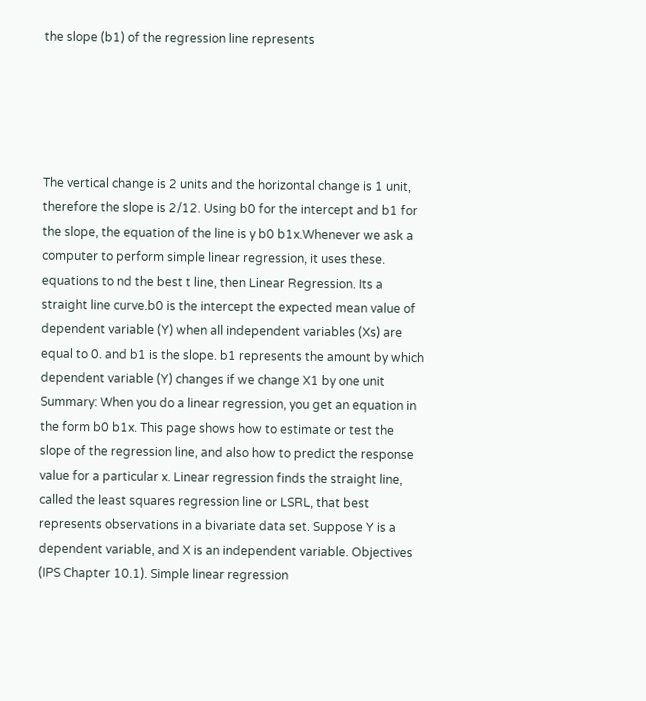the slope (b1) of the regression line represents





The vertical change is 2 units and the horizontal change is 1 unit, therefore the slope is 2/12. Using b0 for the intercept and b1 for the slope, the equation of the line is y b0 b1x.Whenever we ask a computer to perform simple linear regression, it uses these. equations to nd the best t line, then Linear Regression. Its a straight line curve.b0 is the intercept the expected mean value of dependent variable (Y) when all independent variables (Xs) are equal to 0. and b1 is the slope. b1 represents the amount by which dependent variable (Y) changes if we change X1 by one unit Summary: When you do a linear regression, you get an equation in the form b0 b1x. This page shows how to estimate or test the slope of the regression line, and also how to predict the response value for a particular x. Linear regression finds the straight line, called the least squares regression line or LSRL, that best represents observations in a bivariate data set. Suppose Y is a dependent variable, and X is an independent variable. Objectives (IPS Chapter 10.1). Simple linear regression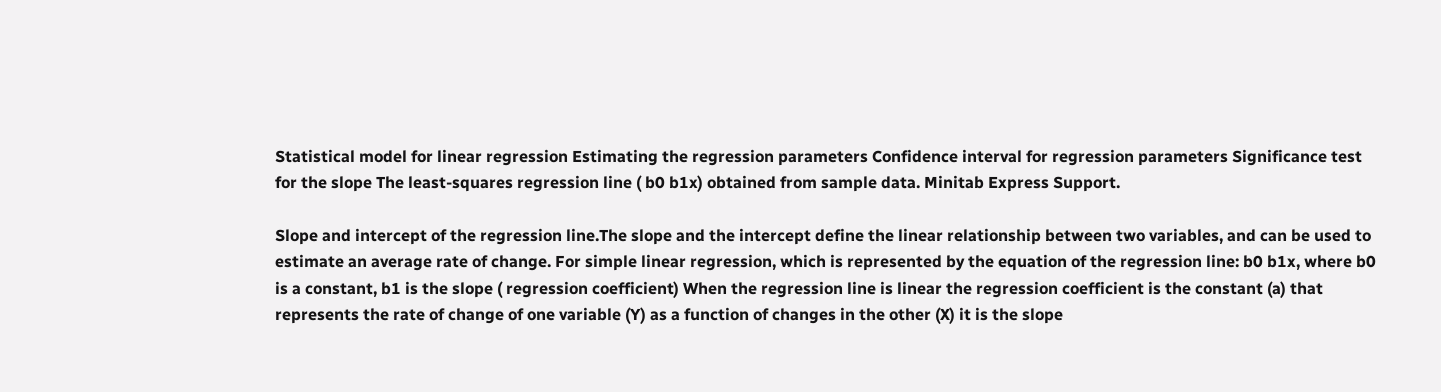Statistical model for linear regression Estimating the regression parameters Confidence interval for regression parameters Significance test for the slope The least-squares regression line ( b0 b1x) obtained from sample data. Minitab Express Support.

Slope and intercept of the regression line.The slope and the intercept define the linear relationship between two variables, and can be used to estimate an average rate of change. For simple linear regression, which is represented by the equation of the regression line: b0 b1x, where b0 is a constant, b1 is the slope ( regression coefficient) When the regression line is linear the regression coefficient is the constant (a) that represents the rate of change of one variable (Y) as a function of changes in the other (X) it is the slope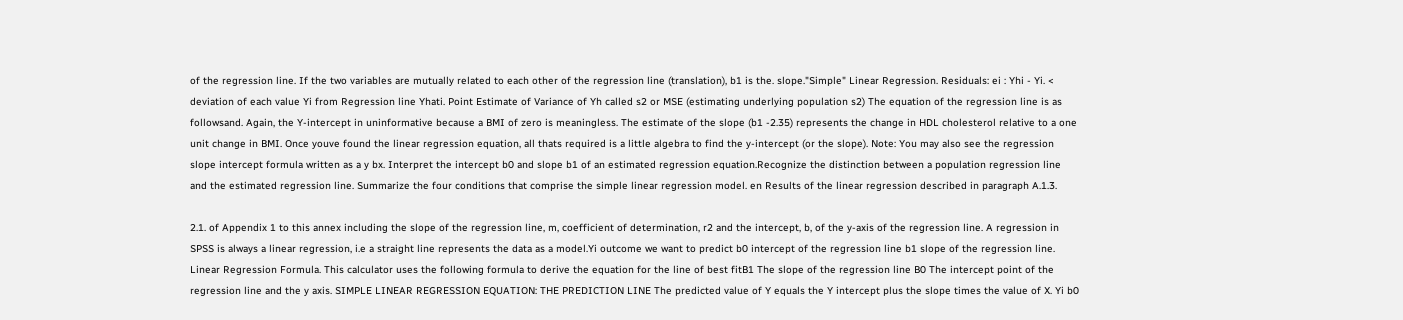of the regression line. If the two variables are mutually related to each other of the regression line (translation), b1 is the. slope."Simple" Linear Regression. Residuals: ei : Yhi - Yi. < deviation of each value Yi from Regression line Yhati. Point Estimate of Variance of Yh called s2 or MSE (estimating underlying population s2) The equation of the regression line is as followsand. Again, the Y-intercept in uninformative because a BMI of zero is meaningless. The estimate of the slope (b1 -2.35) represents the change in HDL cholesterol relative to a one unit change in BMI. Once youve found the linear regression equation, all thats required is a little algebra to find the y-intercept (or the slope). Note: You may also see the regression slope intercept formula written as a y bx. Interpret the intercept b0 and slope b1 of an estimated regression equation.Recognize the distinction between a population regression line and the estimated regression line. Summarize the four conditions that comprise the simple linear regression model. en Results of the linear regression described in paragraph A.1.3.

2.1. of Appendix 1 to this annex including the slope of the regression line, m, coefficient of determination, r2 and the intercept, b, of the y-axis of the regression line. A regression in SPSS is always a linear regression, i.e a straight line represents the data as a model.Yi outcome we want to predict b0 intercept of the regression line b1 slope of the regression line. Linear Regression Formula. This calculator uses the following formula to derive the equation for the line of best fitB1 The slope of the regression line B0 The intercept point of the regression line and the y axis. SIMPLE LINEAR REGRESSION EQUATION: THE PREDICTION LINE The predicted value of Y equals the Y intercept plus the slope times the value of X. Yi b0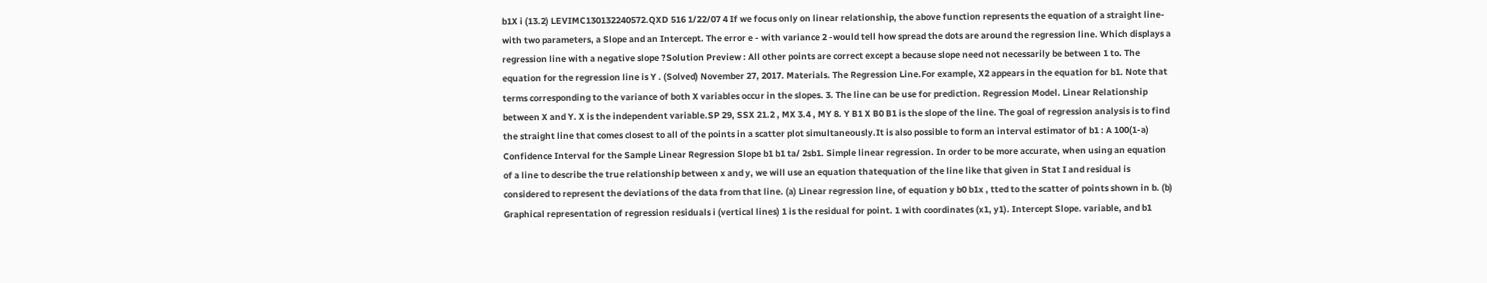b1X i (13.2) LEVIMC130132240572.QXD 516 1/22/07 4 If we focus only on linear relationship, the above function represents the equation of a straight line- with two parameters, a Slope and an Intercept. The error e - with variance 2 -would tell how spread the dots are around the regression line. Which displays a regression line with a negative slope ?Solution Preview : All other points are correct except a because slope need not necessarily be between 1 to. The equation for the regression line is Y . (Solved) November 27, 2017. Materials. The Regression Line.For example, X2 appears in the equation for b1. Note that terms corresponding to the variance of both X variables occur in the slopes. 3. The line can be use for prediction. Regression Model. Linear Relationship between X and Y. X is the independent variable.SP 29, SSX 21.2 , MX 3.4 , MY 8. Y B1 X B0 B1 is the slope of the line. The goal of regression analysis is to find the straight line that comes closest to all of the points in a scatter plot simultaneously.It is also possible to form an interval estimator of b1 : A 100(1-a) Confidence Interval for the Sample Linear Regression Slope b1 b1 ta/ 2sb1. Simple linear regression. In order to be more accurate, when using an equation of a line to describe the true relationship between x and y, we will use an equation thatequation of the line like that given in Stat I and residual is considered to represent the deviations of the data from that line. (a) Linear regression line, of equation y b0 b1x , tted to the scatter of points shown in b. (b) Graphical representation of regression residuals i (vertical lines) 1 is the residual for point. 1 with coordinates (x1, y1). Intercept Slope. variable, and b1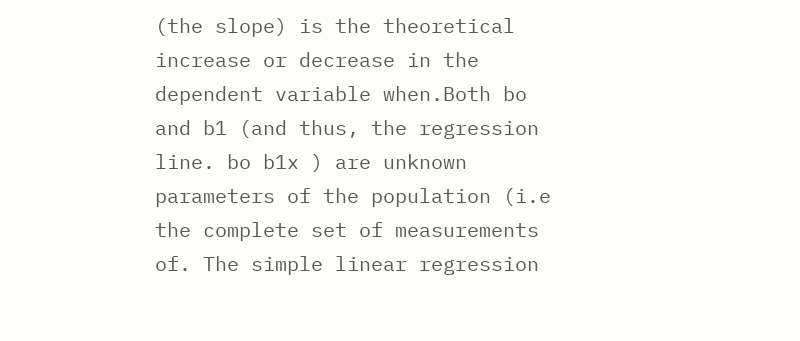(the slope) is the theoretical increase or decrease in the dependent variable when.Both bo and b1 (and thus, the regression line. bo b1x ) are unknown parameters of the population (i.e the complete set of measurements of. The simple linear regression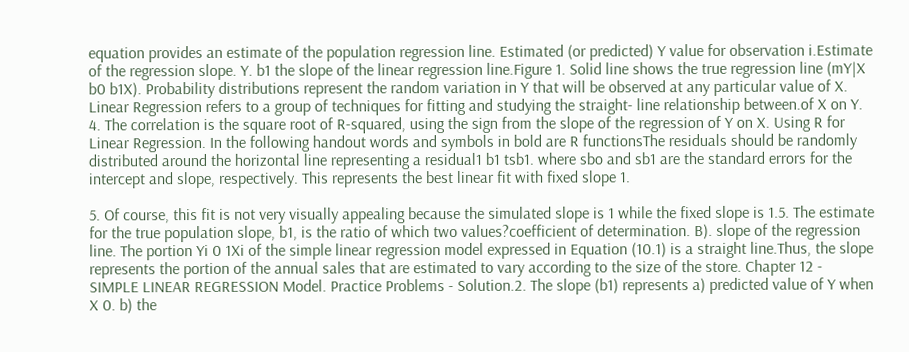equation provides an estimate of the population regression line. Estimated (or predicted) Y value for observation i.Estimate of the regression slope. Y. b1 the slope of the linear regression line.Figure 1. Solid line shows the true regression line (mY|X b0 b1X). Probability distributions represent the random variation in Y that will be observed at any particular value of X. Linear Regression refers to a group of techniques for fitting and studying the straight- line relationship between.of X on Y. 4. The correlation is the square root of R-squared, using the sign from the slope of the regression of Y on X. Using R for Linear Regression. In the following handout words and symbols in bold are R functionsThe residuals should be randomly distributed around the horizontal line representing a residual1 b1 tsb1. where sbo and sb1 are the standard errors for the intercept and slope, respectively. This represents the best linear fit with fixed slope 1.

5. Of course, this fit is not very visually appealing because the simulated slope is 1 while the fixed slope is 1.5. The estimate for the true population slope, b1, is the ratio of which two values?coefficient of determination. B). slope of the regression line. The portion Yi 0 1Xi of the simple linear regression model expressed in Equation (10.1) is a straight line.Thus, the slope represents the portion of the annual sales that are estimated to vary according to the size of the store. Chapter 12 - SIMPLE LINEAR REGRESSION Model. Practice Problems - Solution.2. The slope (b1) represents a) predicted value of Y when X 0. b) the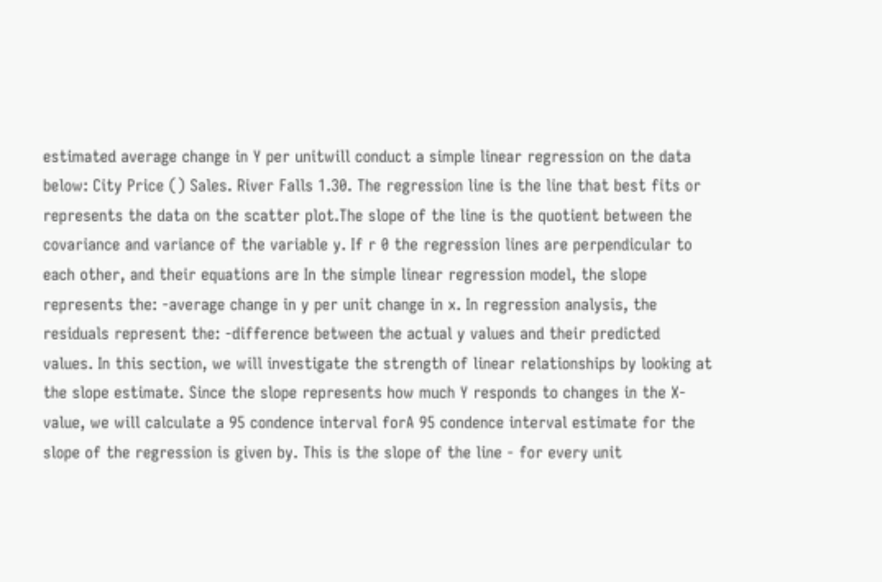estimated average change in Y per unitwill conduct a simple linear regression on the data below: City Price () Sales. River Falls 1.30. The regression line is the line that best fits or represents the data on the scatter plot.The slope of the line is the quotient between the covariance and variance of the variable y. If r 0 the regression lines are perpendicular to each other, and their equations are In the simple linear regression model, the slope represents the: -average change in y per unit change in x. In regression analysis, the residuals represent the: -difference between the actual y values and their predicted values. In this section, we will investigate the strength of linear relationships by looking at the slope estimate. Since the slope represents how much Y responds to changes in the X-value, we will calculate a 95 condence interval forA 95 condence interval estimate for the slope of the regression is given by. This is the slope of the line - for every unit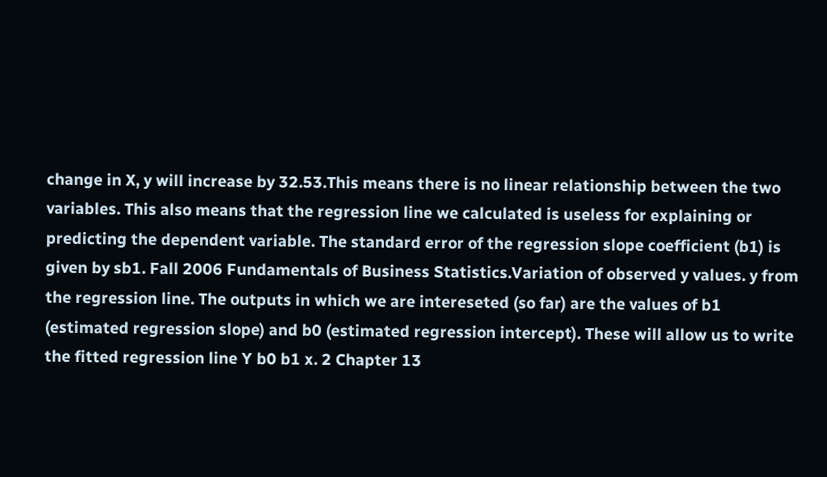change in X, y will increase by 32.53.This means there is no linear relationship between the two variables. This also means that the regression line we calculated is useless for explaining or predicting the dependent variable. The standard error of the regression slope coefficient (b1) is given by sb1. Fall 2006 Fundamentals of Business Statistics.Variation of observed y values. y from the regression line. The outputs in which we are intereseted (so far) are the values of b1 (estimated regression slope) and b0 (estimated regression intercept). These will allow us to write the fitted regression line Y b0 b1 x. 2 Chapter 13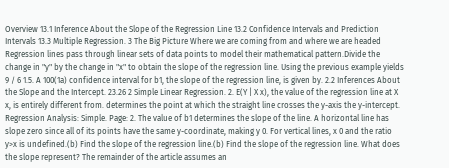Overview 13.1 Inference About the Slope of the Regression Line 13.2 Confidence Intervals and Prediction Intervals 13.3 Multiple Regression. 3 The Big Picture Where we are coming from and where we are headed Regression lines pass through linear sets of data points to model their mathematical pattern.Divide the change in "y" by the change in "x" to obtain the slope of the regression line. Using the previous example yields 9 / 6 1.5. A 100(1a) confidence interval for b1, the slope of the regression line, is given by. 2.2 Inferences About the Slope and the Intercept. 23.26 2 Simple Linear Regression. 2. E(Y | X x), the value of the regression line at X x, is entirely different from. determines the point at which the straight line crosses the y-axis the y-intercept. Regression Analysis: Simple. Page: 2. The value of b1 determines the slope of the line. A horizontal line has slope zero since all of its points have the same y-coordinate, making y 0. For vertical lines, x 0 and the ratio y>x is undefined.(b) Find the slope of the regression line.(b) Find the slope of the regression line. What does the slope represent? The remainder of the article assumes an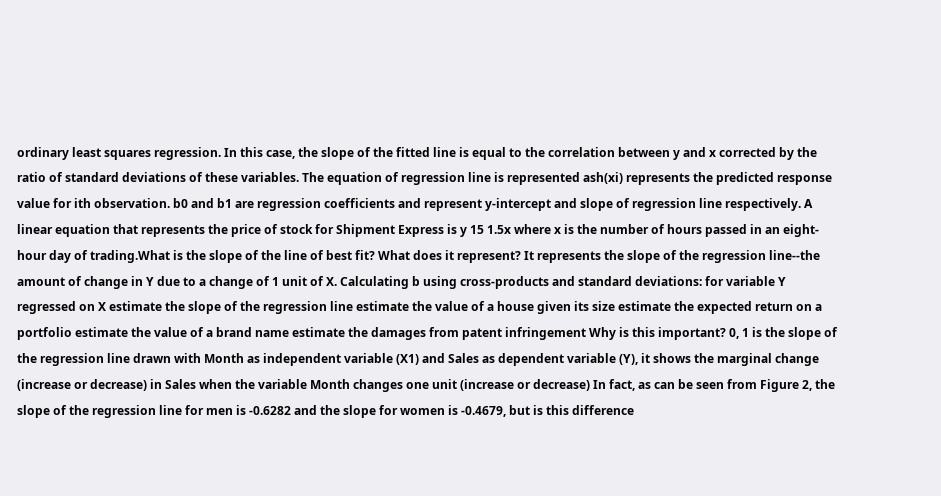ordinary least squares regression. In this case, the slope of the fitted line is equal to the correlation between y and x corrected by the ratio of standard deviations of these variables. The equation of regression line is represented ash(xi) represents the predicted response value for ith observation. b0 and b1 are regression coefficients and represent y-intercept and slope of regression line respectively. A linear equation that represents the price of stock for Shipment Express is y 15 1.5x where x is the number of hours passed in an eight-hour day of trading.What is the slope of the line of best fit? What does it represent? It represents the slope of the regression line--the amount of change in Y due to a change of 1 unit of X. Calculating b using cross-products and standard deviations: for variable Y regressed on X estimate the slope of the regression line estimate the value of a house given its size estimate the expected return on a portfolio estimate the value of a brand name estimate the damages from patent infringement Why is this important? 0, 1 is the slope of the regression line drawn with Month as independent variable (X1) and Sales as dependent variable (Y), it shows the marginal change (increase or decrease) in Sales when the variable Month changes one unit (increase or decrease) In fact, as can be seen from Figure 2, the slope of the regression line for men is -0.6282 and the slope for women is -0.4679, but is this difference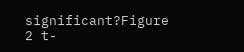significant?Figure 2 t-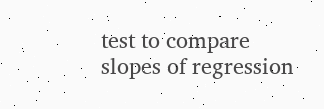test to compare slopes of regression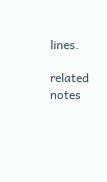lines.

related notes